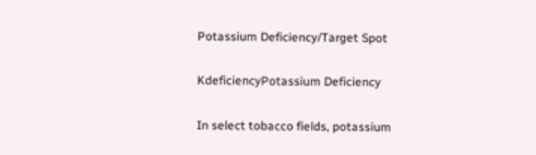Potassium Deficiency/Target Spot

KdeficiencyPotassium Deficiency

In select tobacco fields, potassium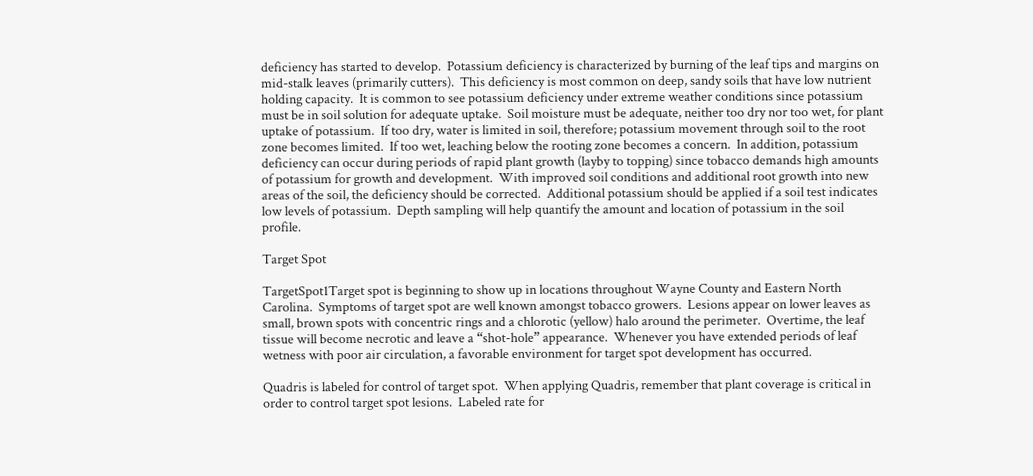deficiency has started to develop.  Potassium deficiency is characterized by burning of the leaf tips and margins on mid-stalk leaves (primarily cutters).  This deficiency is most common on deep, sandy soils that have low nutrient holding capacity.  It is common to see potassium deficiency under extreme weather conditions since potassium must be in soil solution for adequate uptake.  Soil moisture must be adequate, neither too dry nor too wet, for plant uptake of potassium.  If too dry, water is limited in soil, therefore; potassium movement through soil to the root zone becomes limited.  If too wet, leaching below the rooting zone becomes a concern.  In addition, potassium deficiency can occur during periods of rapid plant growth (layby to topping) since tobacco demands high amounts of potassium for growth and development.  With improved soil conditions and additional root growth into new areas of the soil, the deficiency should be corrected.  Additional potassium should be applied if a soil test indicates low levels of potassium.  Depth sampling will help quantify the amount and location of potassium in the soil profile.

Target Spot

TargetSpot1Target spot is beginning to show up in locations throughout Wayne County and Eastern North Carolina.  Symptoms of target spot are well known amongst tobacco growers.  Lesions appear on lower leaves as small, brown spots with concentric rings and a chlorotic (yellow) halo around the perimeter.  Overtime, the leaf tissue will become necrotic and leave a “shot-hole” appearance.  Whenever you have extended periods of leaf wetness with poor air circulation, a favorable environment for target spot development has occurred.

Quadris is labeled for control of target spot.  When applying Quadris, remember that plant coverage is critical in order to control target spot lesions.  Labeled rate for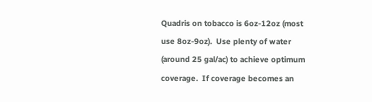Quadris on tobacco is 6oz-12oz (most use 8oz-9oz).  Use plenty of water (around 25 gal/ac) to achieve optimum coverage.  If coverage becomes an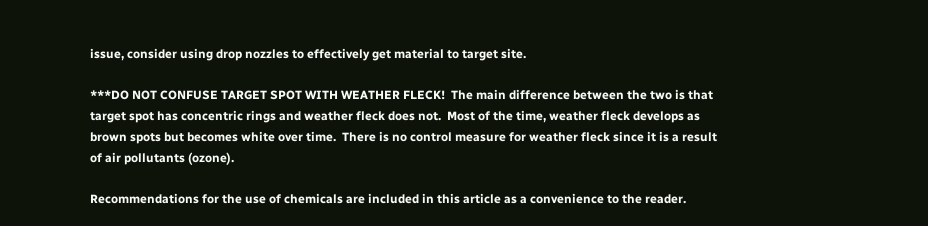issue, consider using drop nozzles to effectively get material to target site.

***DO NOT CONFUSE TARGET SPOT WITH WEATHER FLECK!  The main difference between the two is that target spot has concentric rings and weather fleck does not.  Most of the time, weather fleck develops as brown spots but becomes white over time.  There is no control measure for weather fleck since it is a result of air pollutants (ozone).

Recommendations for the use of chemicals are included in this article as a convenience to the reader.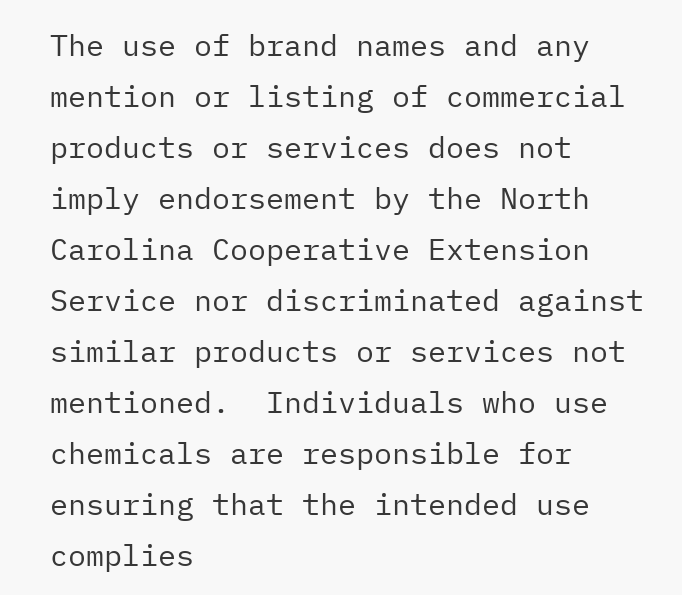The use of brand names and any mention or listing of commercial products or services does not imply endorsement by the North Carolina Cooperative Extension Service nor discriminated against similar products or services not mentioned.  Individuals who use chemicals are responsible for ensuring that the intended use complies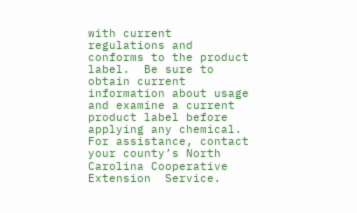with current regulations and conforms to the product label.  Be sure to obtain current information about usage and examine a current product label before applying any chemical.  For assistance, contact your county’s North Carolina Cooperative Extension  Service.